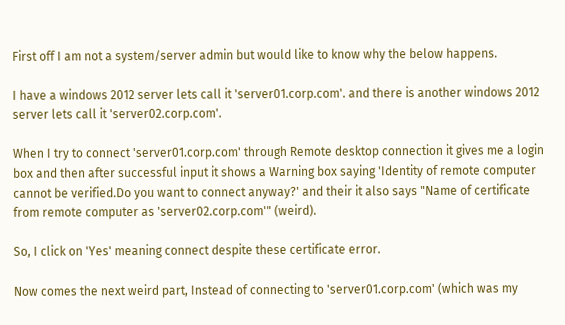First off I am not a system/server admin but would like to know why the below happens.

I have a windows 2012 server lets call it 'server01.corp.com'. and there is another windows 2012 server lets call it 'server02.corp.com'.

When I try to connect 'server01.corp.com' through Remote desktop connection it gives me a login box and then after successful input it shows a Warning box saying 'Identity of remote computer cannot be verified.Do you want to connect anyway?' and their it also says "Name of certificate from remote computer as 'server02.corp.com'" (weird).

So, I click on 'Yes' meaning connect despite these certificate error.

Now comes the next weird part, Instead of connecting to 'server01.corp.com' (which was my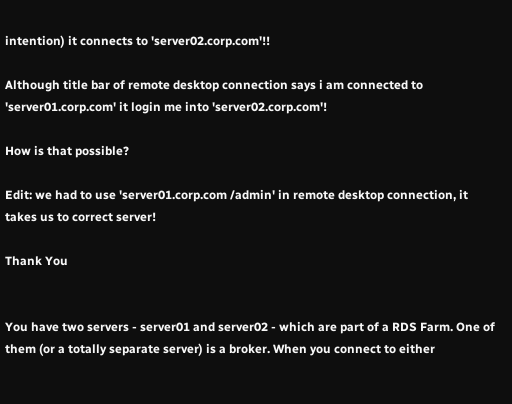intention) it connects to 'server02.corp.com'!!

Although title bar of remote desktop connection says i am connected to 'server01.corp.com' it login me into 'server02.corp.com'!

How is that possible?

Edit: we had to use 'server01.corp.com /admin' in remote desktop connection, it takes us to correct server!

Thank You


You have two servers - server01 and server02 - which are part of a RDS Farm. One of them (or a totally separate server) is a broker. When you connect to either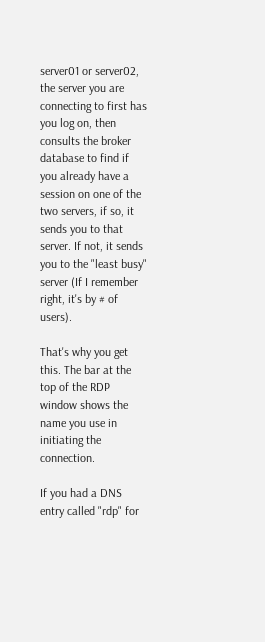server01 or server02, the server you are connecting to first has you log on, then consults the broker database to find if you already have a session on one of the two servers, if so, it sends you to that server. If not, it sends you to the "least busy" server (If I remember right, it's by # of users).

That's why you get this. The bar at the top of the RDP window shows the name you use in initiating the connection.

If you had a DNS entry called "rdp" for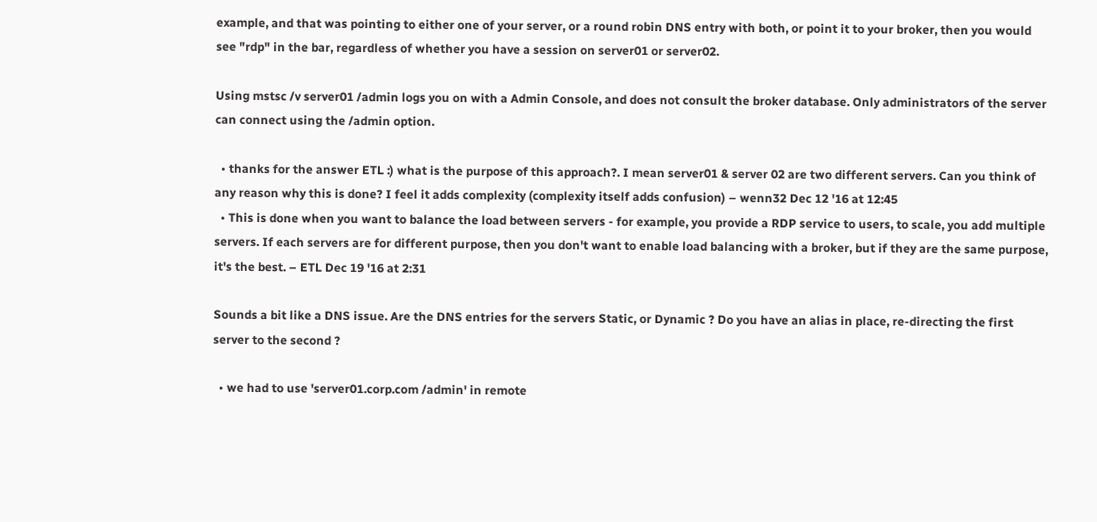example, and that was pointing to either one of your server, or a round robin DNS entry with both, or point it to your broker, then you would see "rdp" in the bar, regardless of whether you have a session on server01 or server02.

Using mstsc /v server01 /admin logs you on with a Admin Console, and does not consult the broker database. Only administrators of the server can connect using the /admin option.

  • thanks for the answer ETL :) what is the purpose of this approach?. I mean server01 & server 02 are two different servers. Can you think of any reason why this is done? I feel it adds complexity (complexity itself adds confusion) – wenn32 Dec 12 '16 at 12:45
  • This is done when you want to balance the load between servers - for example, you provide a RDP service to users, to scale, you add multiple servers. If each servers are for different purpose, then you don't want to enable load balancing with a broker, but if they are the same purpose, it's the best. – ETL Dec 19 '16 at 2:31

Sounds a bit like a DNS issue. Are the DNS entries for the servers Static, or Dynamic ? Do you have an alias in place, re-directing the first server to the second ?

  • we had to use 'server01.corp.com /admin' in remote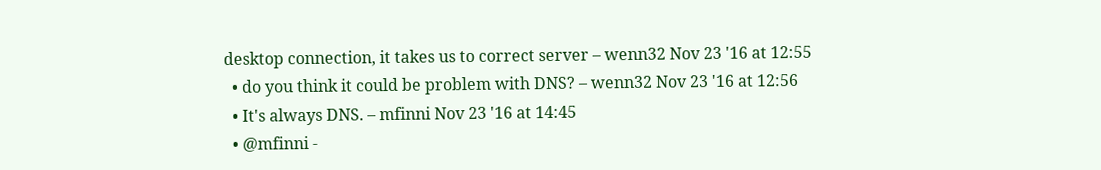desktop connection, it takes us to correct server – wenn32 Nov 23 '16 at 12:55
  • do you think it could be problem with DNS? – wenn32 Nov 23 '16 at 12:56
  • It's always DNS. – mfinni Nov 23 '16 at 14:45
  • @mfinni -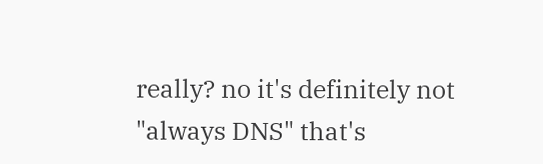really? no it's definitely not "always DNS" that's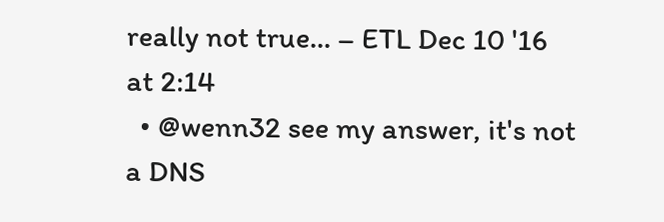really not true... – ETL Dec 10 '16 at 2:14
  • @wenn32 see my answer, it's not a DNS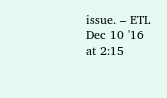issue. – ETL Dec 10 '16 at 2:15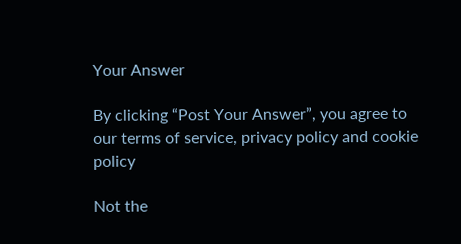Your Answer

By clicking “Post Your Answer”, you agree to our terms of service, privacy policy and cookie policy

Not the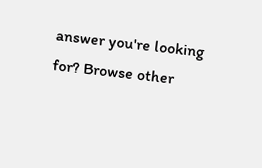answer you're looking for? Browse other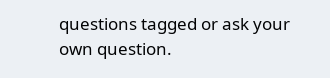questions tagged or ask your own question.